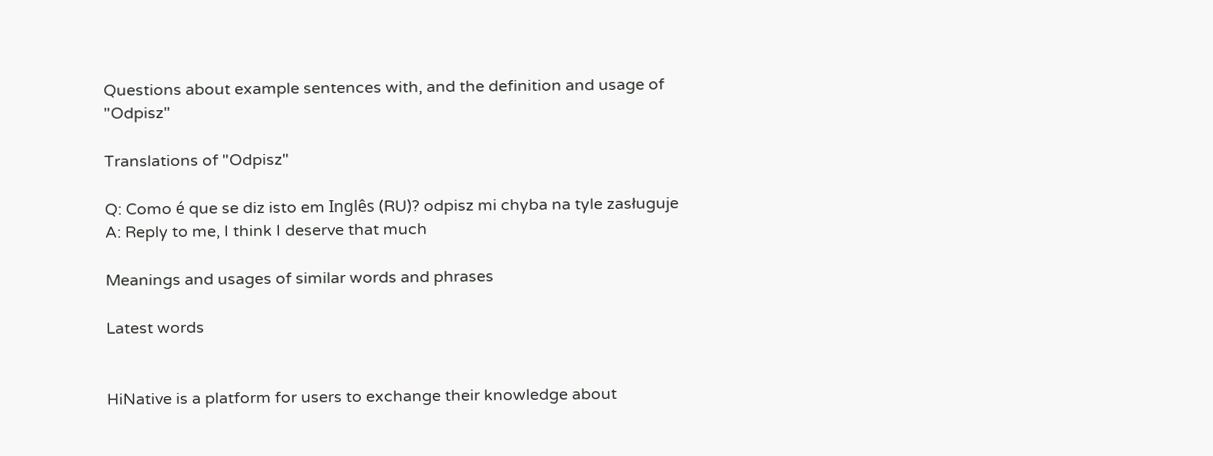Questions about example sentences with, and the definition and usage of "Odpisz"

Translations of "Odpisz"

Q: Como é que se diz isto em Inglês (RU)? odpisz mi chyba na tyle zasługuje
A: Reply to me, I think I deserve that much

Meanings and usages of similar words and phrases

Latest words


HiNative is a platform for users to exchange their knowledge about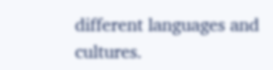different languages and cultures.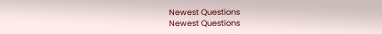Newest Questions
Newest Questions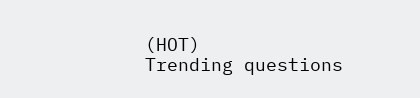(HOT)
Trending questions